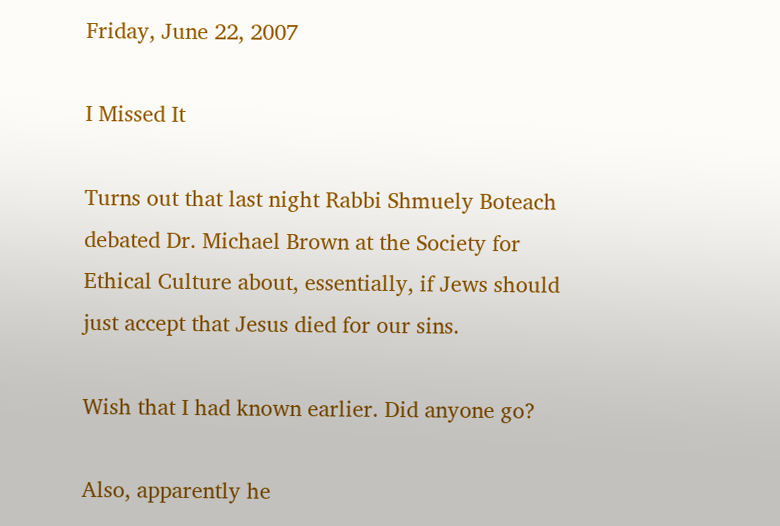Friday, June 22, 2007

I Missed It

Turns out that last night Rabbi Shmuely Boteach debated Dr. Michael Brown at the Society for Ethical Culture about, essentially, if Jews should just accept that Jesus died for our sins.

Wish that I had known earlier. Did anyone go?

Also, apparently he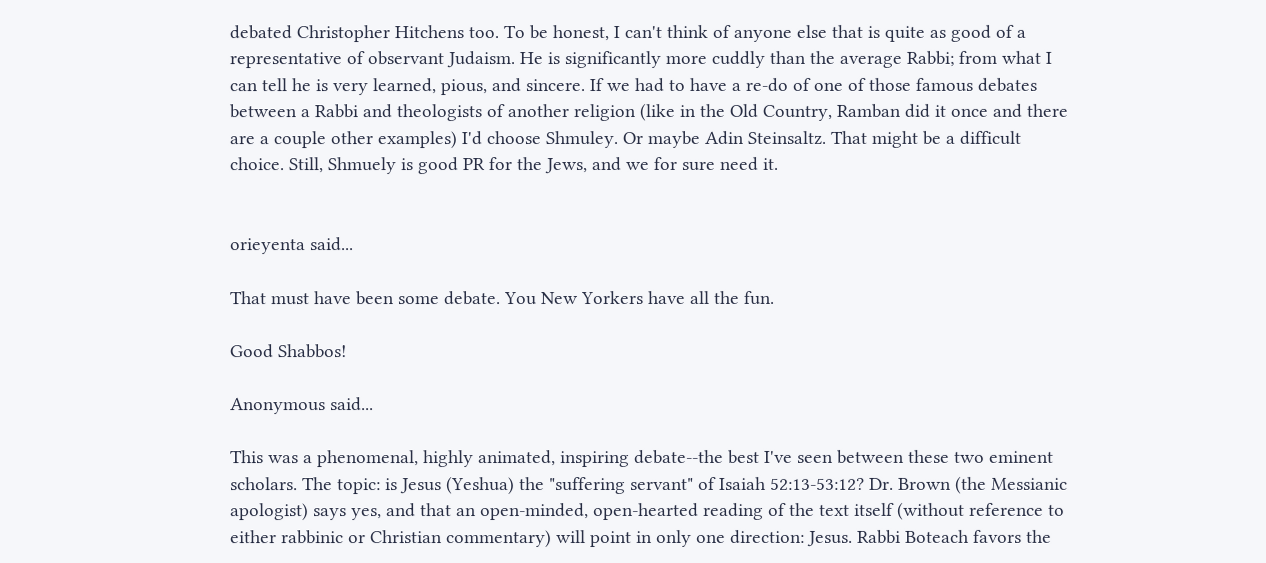debated Christopher Hitchens too. To be honest, I can't think of anyone else that is quite as good of a representative of observant Judaism. He is significantly more cuddly than the average Rabbi; from what I can tell he is very learned, pious, and sincere. If we had to have a re-do of one of those famous debates between a Rabbi and theologists of another religion (like in the Old Country, Ramban did it once and there are a couple other examples) I'd choose Shmuley. Or maybe Adin Steinsaltz. That might be a difficult choice. Still, Shmuely is good PR for the Jews, and we for sure need it.


orieyenta said...

That must have been some debate. You New Yorkers have all the fun.

Good Shabbos!

Anonymous said...

This was a phenomenal, highly animated, inspiring debate--the best I've seen between these two eminent scholars. The topic: is Jesus (Yeshua) the "suffering servant" of Isaiah 52:13-53:12? Dr. Brown (the Messianic apologist) says yes, and that an open-minded, open-hearted reading of the text itself (without reference to either rabbinic or Christian commentary) will point in only one direction: Jesus. Rabbi Boteach favors the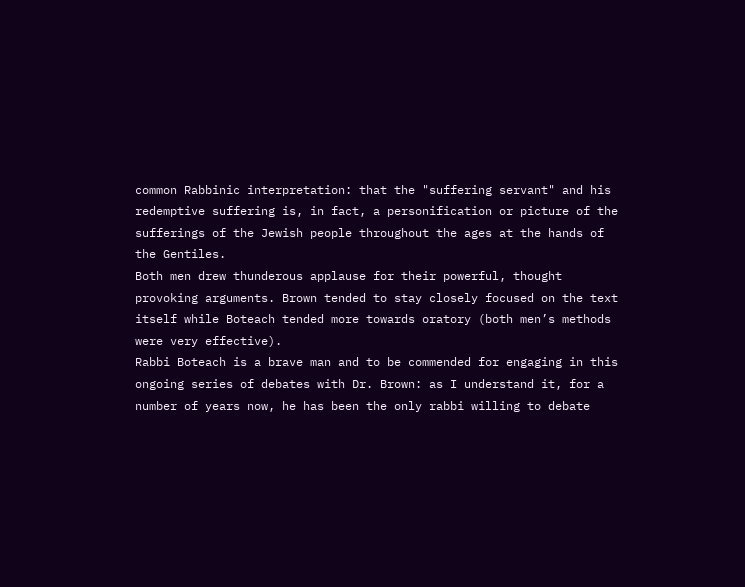common Rabbinic interpretation: that the "suffering servant" and his redemptive suffering is, in fact, a personification or picture of the sufferings of the Jewish people throughout the ages at the hands of the Gentiles.
Both men drew thunderous applause for their powerful, thought provoking arguments. Brown tended to stay closely focused on the text itself while Boteach tended more towards oratory (both men’s methods were very effective).
Rabbi Boteach is a brave man and to be commended for engaging in this ongoing series of debates with Dr. Brown: as I understand it, for a number of years now, he has been the only rabbi willing to debate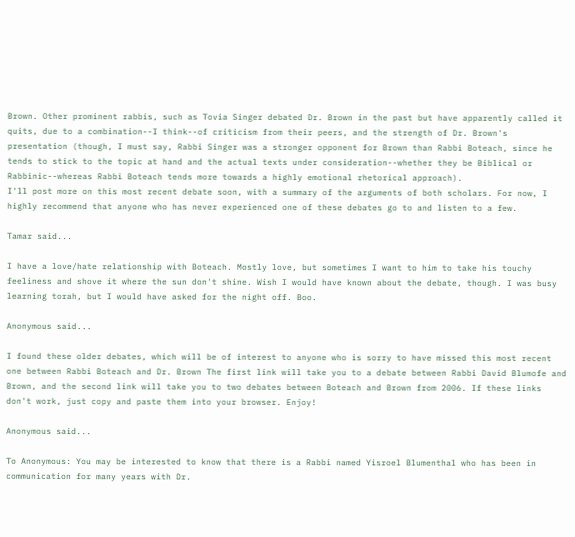Brown. Other prominent rabbis, such as Tovia Singer debated Dr. Brown in the past but have apparently called it quits, due to a combination--I think--of criticism from their peers, and the strength of Dr. Brown's presentation (though, I must say, Rabbi Singer was a stronger opponent for Brown than Rabbi Boteach, since he tends to stick to the topic at hand and the actual texts under consideration--whether they be Biblical or Rabbinic--whereas Rabbi Boteach tends more towards a highly emotional rhetorical approach).
I'll post more on this most recent debate soon, with a summary of the arguments of both scholars. For now, I highly recommend that anyone who has never experienced one of these debates go to and listen to a few.

Tamar said...

I have a love/hate relationship with Boteach. Mostly love, but sometimes I want to him to take his touchy feeliness and shove it where the sun don't shine. Wish I would have known about the debate, though. I was busy learning torah, but I would have asked for the night off. Boo.

Anonymous said...

I found these older debates, which will be of interest to anyone who is sorry to have missed this most recent one between Rabbi Boteach and Dr. Brown The first link will take you to a debate between Rabbi David Blumofe and Brown, and the second link will take you to two debates between Boteach and Brown from 2006. If these links don't work, just copy and paste them into your browser. Enjoy!

Anonymous said...

To Anonymous: You may be interested to know that there is a Rabbi named Yisroel Blumenthal who has been in communication for many years with Dr.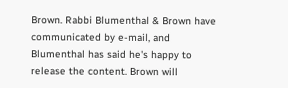Brown. Rabbi Blumenthal & Brown have communicated by e-mail, and Blumenthal has said he's happy to release the content. Brown will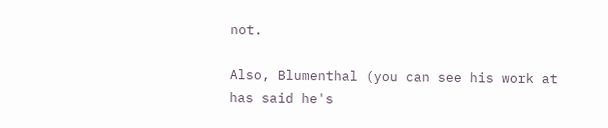not.

Also, Blumenthal (you can see his work at has said he's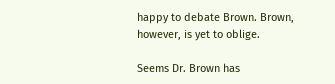happy to debate Brown. Brown, however, is yet to oblige.

Seems Dr. Brown has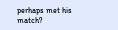perhaps met his match?